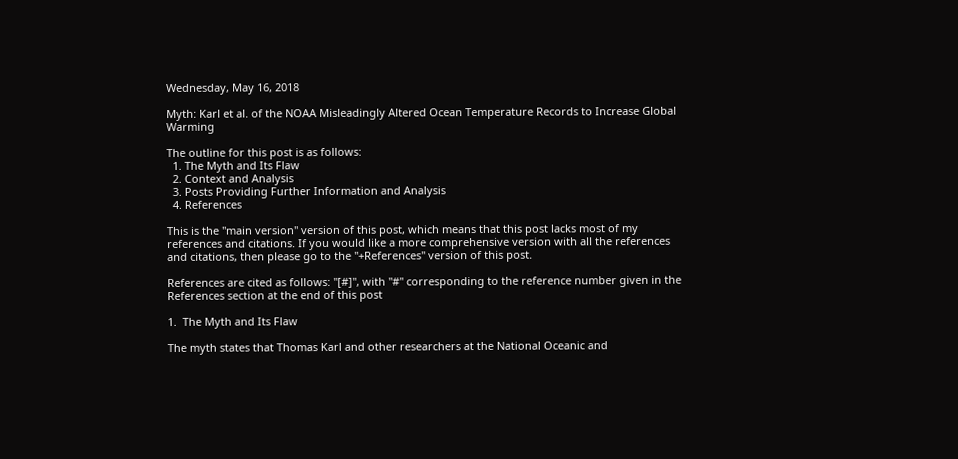Wednesday, May 16, 2018

Myth: Karl et al. of the NOAA Misleadingly Altered Ocean Temperature Records to Increase Global Warming

The outline for this post is as follows:
  1. The Myth and Its Flaw
  2. Context and Analysis
  3. Posts Providing Further Information and Analysis
  4. References

This is the "main version" version of this post, which means that this post lacks most of my references and citations. If you would like a more comprehensive version with all the references and citations, then please go to the "+References" version of this post.

References are cited as follows: "[#]", with "#" corresponding to the reference number given in the References section at the end of this post

1.  The Myth and Its Flaw

The myth states that Thomas Karl and other researchers at the National Oceanic and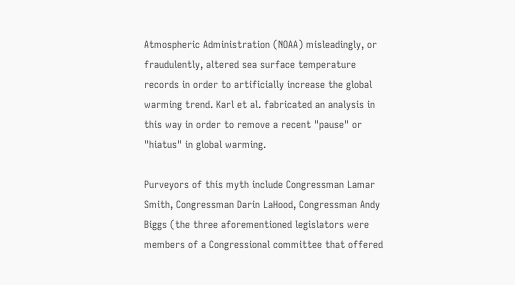Atmospheric Administration (NOAA) misleadingly, or fraudulently, altered sea surface temperature records in order to artificially increase the global warming trend. Karl et al. fabricated an analysis in this way in order to remove a recent "pause" or "hiatus" in global warming.

Purveyors of this myth include Congressman Lamar Smith, Congressman Darin LaHood, Congressman Andy Biggs (the three aforementioned legislators were members of a Congressional committee that offered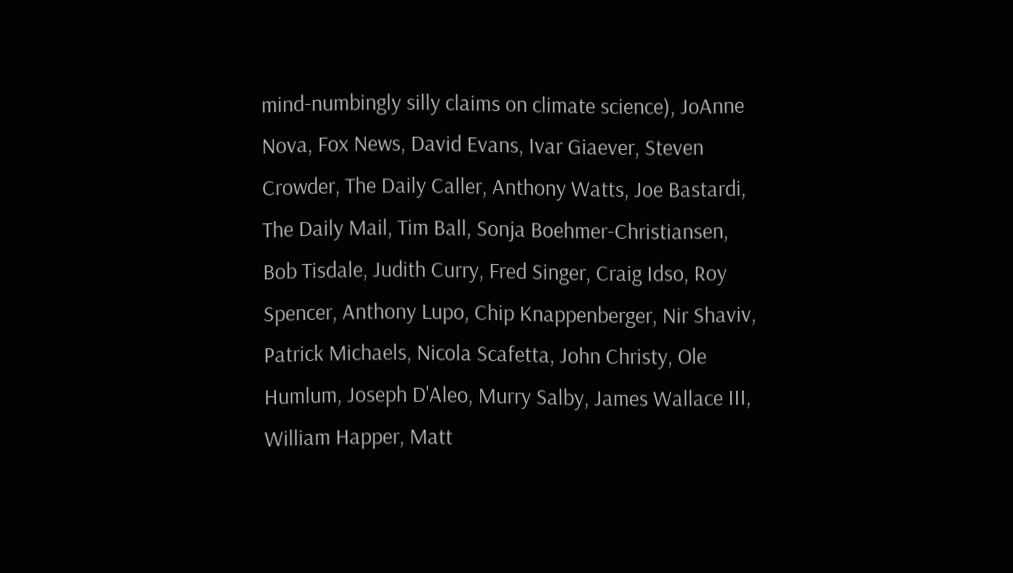mind-numbingly silly claims on climate science), JoAnne Nova, Fox News, David Evans, Ivar Giaever, Steven Crowder, The Daily Caller, Anthony Watts, Joe Bastardi, The Daily Mail, Tim Ball, Sonja Boehmer-Christiansen, Bob Tisdale, Judith Curry, Fred Singer, Craig Idso, Roy Spencer, Anthony Lupo, Chip Knappenberger, Nir Shaviv, Patrick Michaels, Nicola Scafetta, John Christy, Ole Humlum, Joseph D'Aleo, Murry Salby, James Wallace III, William Happer, Matt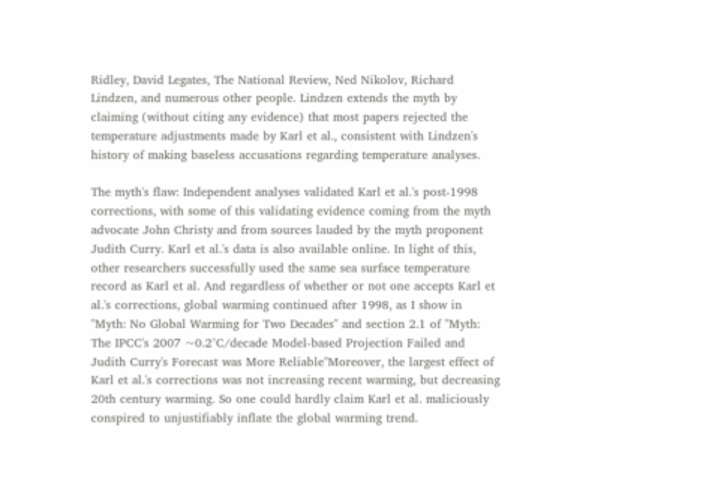Ridley, David Legates, The National Review, Ned Nikolov, Richard Lindzen, and numerous other people. Lindzen extends the myth by claiming (without citing any evidence) that most papers rejected the temperature adjustments made by Karl et al., consistent with Lindzen's history of making baseless accusations regarding temperature analyses.

The myth's flaw: Independent analyses validated Karl et al.'s post-1998 corrections, with some of this validating evidence coming from the myth advocate John Christy and from sources lauded by the myth proponent Judith Curry. Karl et al.'s data is also available online. In light of this, other researchers successfully used the same sea surface temperature record as Karl et al. And regardless of whether or not one accepts Karl et al.'s corrections, global warming continued after 1998, as I show in "Myth: No Global Warming for Two Decades" and section 2.1 of "Myth: The IPCC's 2007 ~0.2°C/decade Model-based Projection Failed and Judith Curry's Forecast was More Reliable"Moreover, the largest effect of Karl et al.'s corrections was not increasing recent warming, but decreasing 20th century warming. So one could hardly claim Karl et al. maliciously conspired to unjustifiably inflate the global warming trend.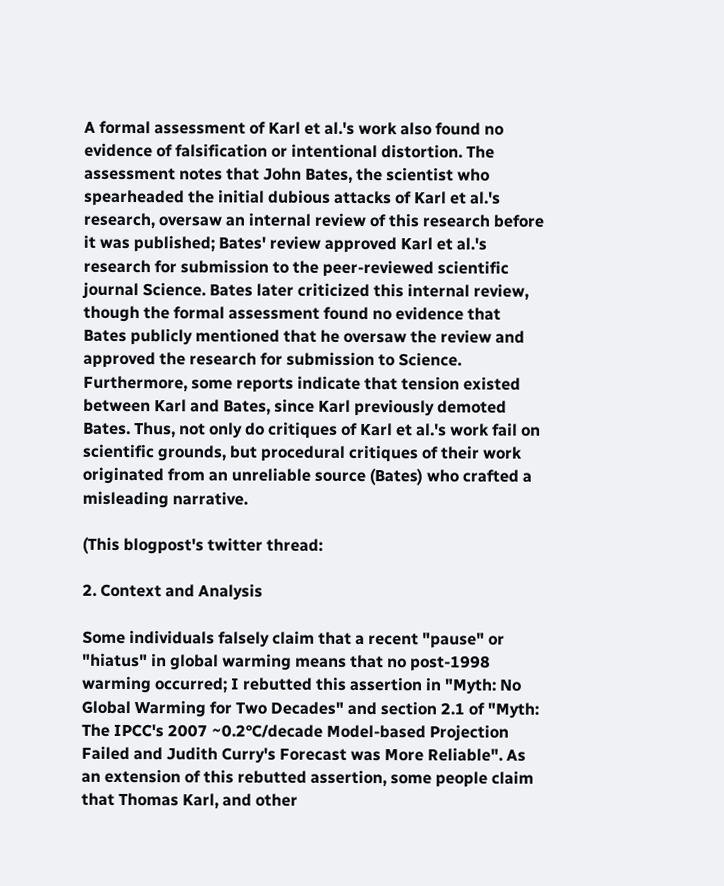A formal assessment of Karl et al.'s work also found no evidence of falsification or intentional distortion. The assessment notes that John Bates, the scientist who spearheaded the initial dubious attacks of Karl et al.'s research, oversaw an internal review of this research before it was published; Bates' review approved Karl et al.'s research for submission to the peer-reviewed scientific journal Science. Bates later criticized this internal review, though the formal assessment found no evidence that Bates publicly mentioned that he oversaw the review and approved the research for submission to Science. Furthermore, some reports indicate that tension existed between Karl and Bates, since Karl previously demoted Bates. Thus, not only do critiques of Karl et al.'s work fail on scientific grounds, but procedural critiques of their work originated from an unreliable source (Bates) who crafted a misleading narrative.

(This blogpost's twitter thread:

2. Context and Analysis

Some individuals falsely claim that a recent "pause" or "hiatus" in global warming means that no post-1998 warming occurred; I rebutted this assertion in "Myth: No Global Warming for Two Decades" and section 2.1 of "Myth: The IPCC's 2007 ~0.2°C/decade Model-based Projection Failed and Judith Curry's Forecast was More Reliable". As an extension of this rebutted assertion, some people claim that Thomas Karl, and other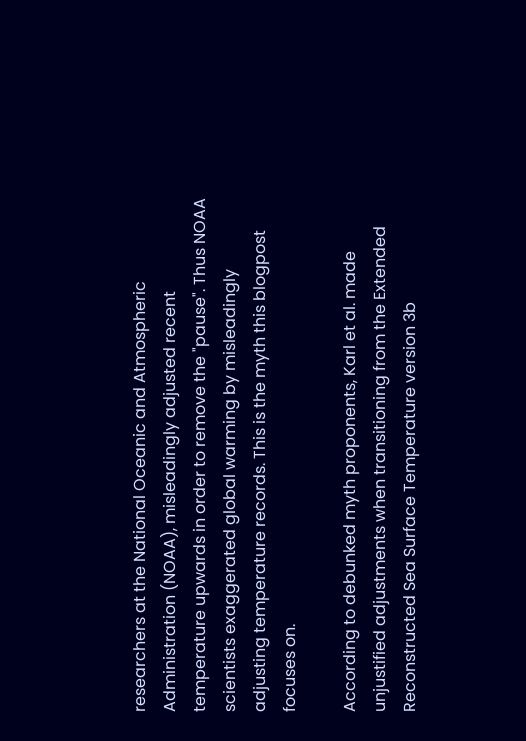researchers at the National Oceanic and Atmospheric Administration (NOAA), misleadingly adjusted recent temperature upwards in order to remove the "pause". Thus NOAA scientists exaggerated global warming by misleadingly adjusting temperature records. This is the myth this blogpost focuses on.

According to debunked myth proponents, Karl et al. made unjustified adjustments when transitioning from the Extended Reconstructed Sea Surface Temperature version 3b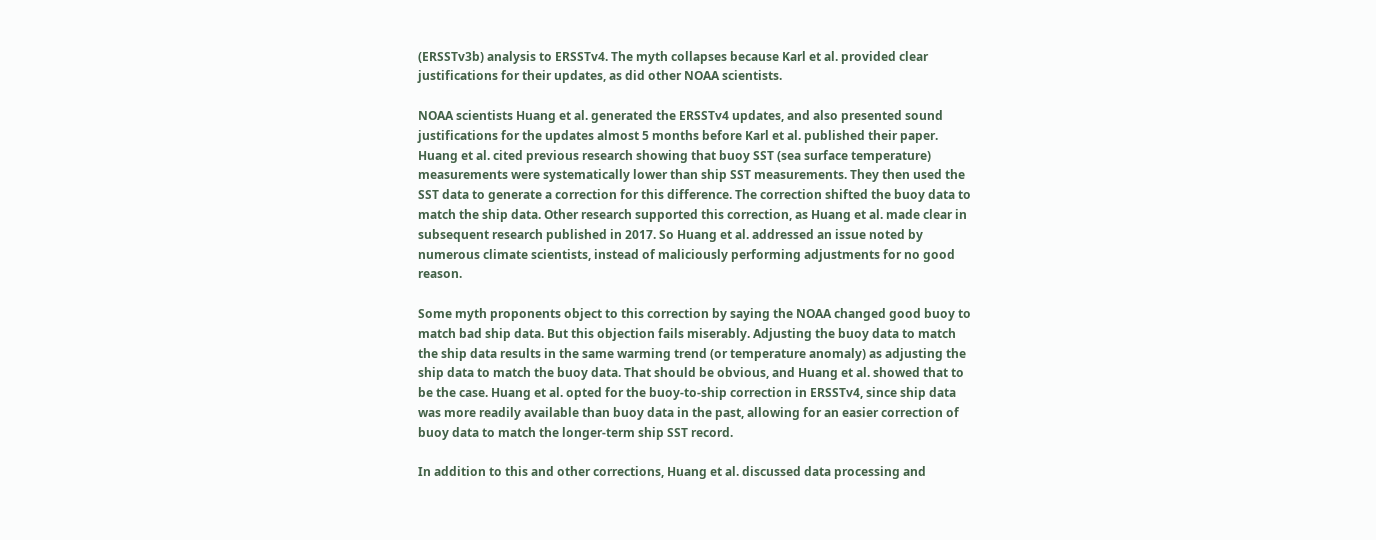(ERSSTv3b) analysis to ERSSTv4. The myth collapses because Karl et al. provided clear justifications for their updates, as did other NOAA scientists.

NOAA scientists Huang et al. generated the ERSSTv4 updates, and also presented sound justifications for the updates almost 5 months before Karl et al. published their paper. Huang et al. cited previous research showing that buoy SST (sea surface temperature) measurements were systematically lower than ship SST measurements. They then used the SST data to generate a correction for this difference. The correction shifted the buoy data to match the ship data. Other research supported this correction, as Huang et al. made clear in subsequent research published in 2017. So Huang et al. addressed an issue noted by numerous climate scientists, instead of maliciously performing adjustments for no good reason.

Some myth proponents object to this correction by saying the NOAA changed good buoy to match bad ship data. But this objection fails miserably. Adjusting the buoy data to match the ship data results in the same warming trend (or temperature anomaly) as adjusting the ship data to match the buoy data. That should be obvious, and Huang et al. showed that to be the case. Huang et al. opted for the buoy-to-ship correction in ERSSTv4, since ship data was more readily available than buoy data in the past, allowing for an easier correction of buoy data to match the longer-term ship SST record.

In addition to this and other corrections, Huang et al. discussed data processing and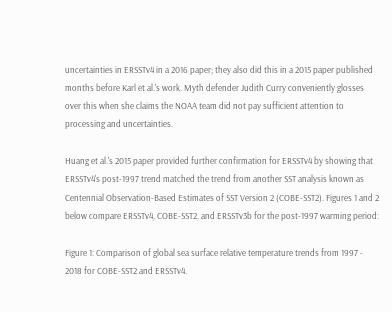uncertainties in ERSSTv4 in a 2016 paper; they also did this in a 2015 paper published months before Karl et al.'s work. Myth defender Judith Curry conveniently glosses over this when she claims the NOAA team did not pay sufficient attention to processing and uncertainties.

Huang et al.'s 2015 paper provided further confirmation for ERSSTv4 by showing that ERSSTv4's post-1997 trend matched the trend from another SST analysis known as Centennial Observation-Based Estimates of SST Version 2 (COBE-SST2). Figures 1 and 2 below compare ERSSTv4, COBE-SST2, and ERSSTv3b for the post-1997 warming period:

Figure 1: Comparison of global sea surface relative temperature trends from 1997 - 2018 for COBE-SST2 and ERSSTv4.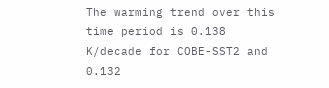The warming trend over this time period is 0.138 K/decade for COBE-SST2 and 0.132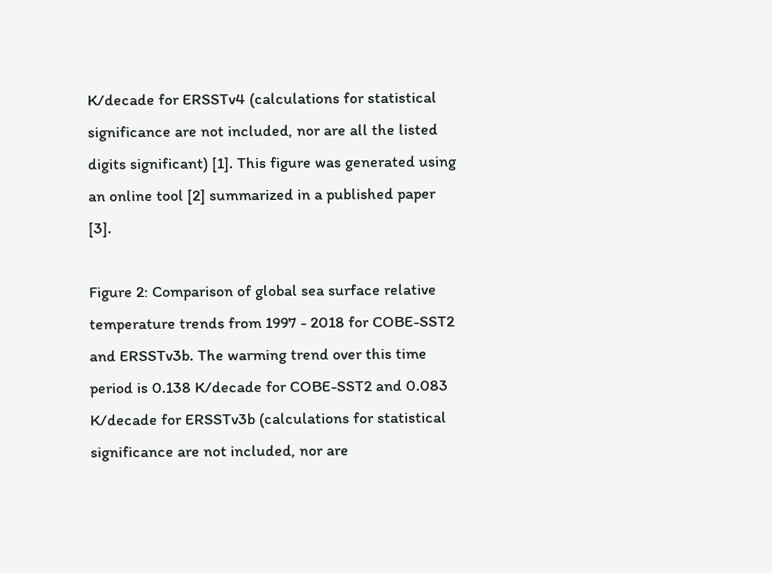K/decade for ERSSTv4 (calculations for statistical significance are not included, nor are all the listed digits significant) [1]. This figure was generated using an online tool [2] summarized in a published paper [3].

Figure 2: Comparison of global sea surface relative temperature trends from 1997 - 2018 for COBE-SST2 and ERSSTv3b. The warming trend over this time period is 0.138 K/decade for COBE-SST2 and 0.083 K/decade for ERSSTv3b (calculations for statistical significance are not included, nor are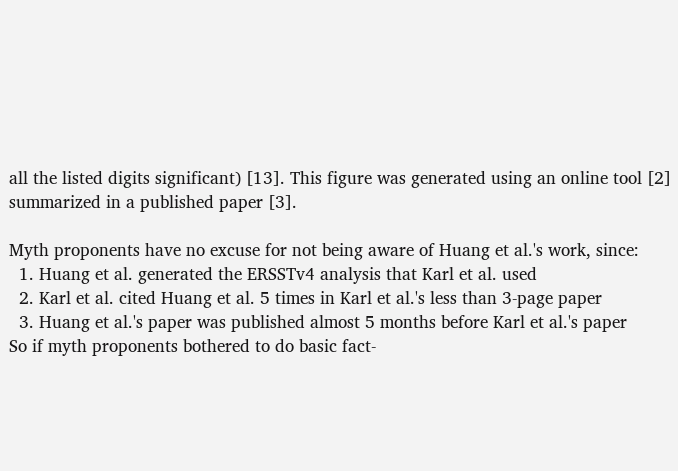all the listed digits significant) [13]. This figure was generated using an online tool [2] summarized in a published paper [3].

Myth proponents have no excuse for not being aware of Huang et al.'s work, since:
  1. Huang et al. generated the ERSSTv4 analysis that Karl et al. used
  2. Karl et al. cited Huang et al. 5 times in Karl et al.'s less than 3-page paper
  3. Huang et al.'s paper was published almost 5 months before Karl et al.'s paper
So if myth proponents bothered to do basic fact-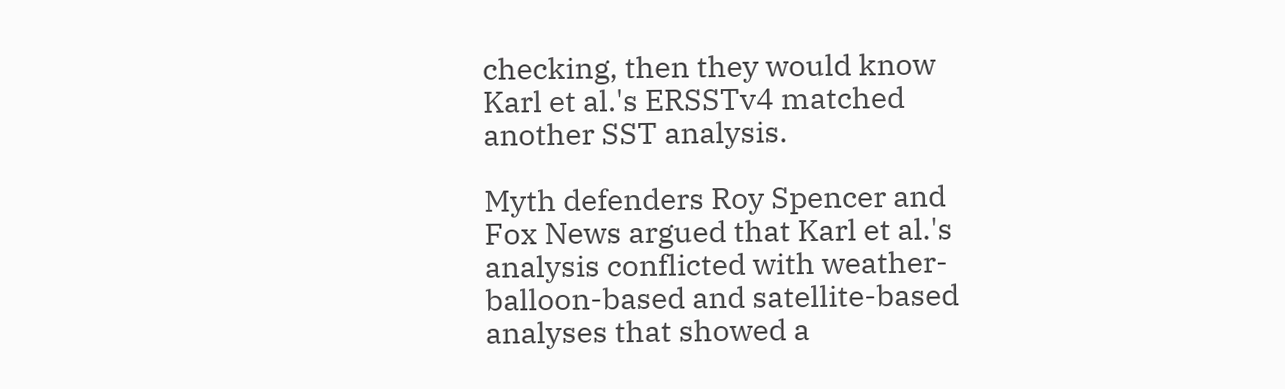checking, then they would know Karl et al.'s ERSSTv4 matched another SST analysis.

Myth defenders Roy Spencer and Fox News argued that Karl et al.'s analysis conflicted with weather-balloon-based and satellite-based analyses that showed a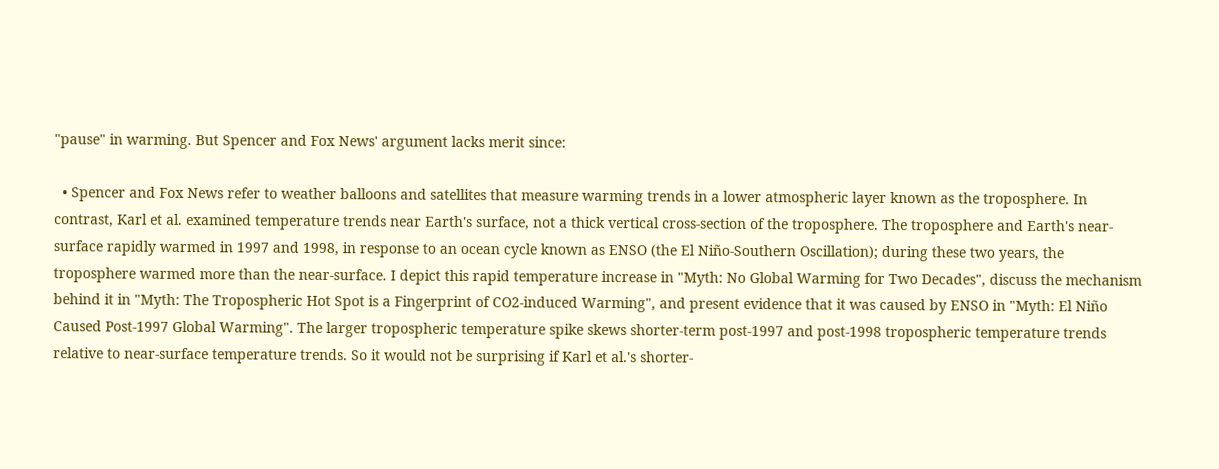"pause" in warming. But Spencer and Fox News' argument lacks merit since:

  • Spencer and Fox News refer to weather balloons and satellites that measure warming trends in a lower atmospheric layer known as the troposphere. In contrast, Karl et al. examined temperature trends near Earth's surface, not a thick vertical cross-section of the troposphere. The troposphere and Earth's near-surface rapidly warmed in 1997 and 1998, in response to an ocean cycle known as ENSO (the El Niño-Southern Oscillation); during these two years, the troposphere warmed more than the near-surface. I depict this rapid temperature increase in "Myth: No Global Warming for Two Decades", discuss the mechanism behind it in "Myth: The Tropospheric Hot Spot is a Fingerprint of CO2-induced Warming", and present evidence that it was caused by ENSO in "Myth: El Niño Caused Post-1997 Global Warming". The larger tropospheric temperature spike skews shorter-term post-1997 and post-1998 tropospheric temperature trends relative to near-surface temperature trends. So it would not be surprising if Karl et al.'s shorter-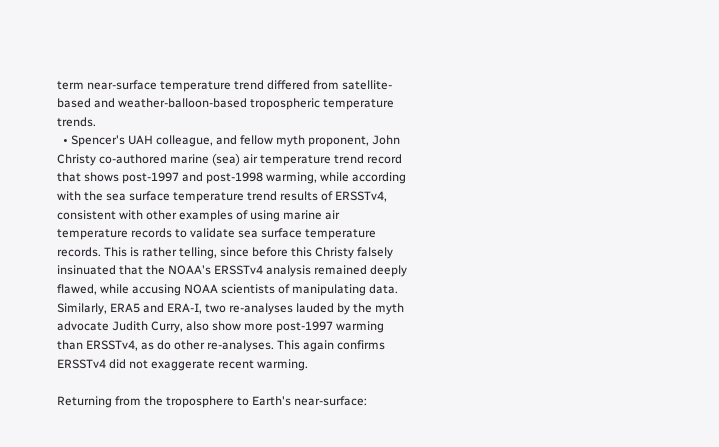term near-surface temperature trend differed from satellite-based and weather-balloon-based tropospheric temperature trends.
  • Spencer's UAH colleague, and fellow myth proponent, John Christy co-authored marine (sea) air temperature trend record that shows post-1997 and post-1998 warming, while according with the sea surface temperature trend results of ERSSTv4, consistent with other examples of using marine air temperature records to validate sea surface temperature records. This is rather telling, since before this Christy falsely insinuated that the NOAA's ERSSTv4 analysis remained deeply flawed, while accusing NOAA scientists of manipulating data. Similarly, ERA5 and ERA-I, two re-analyses lauded by the myth advocate Judith Curry, also show more post-1997 warming than ERSSTv4, as do other re-analyses. This again confirms ERSSTv4 did not exaggerate recent warming.

Returning from the troposphere to Earth's near-surface: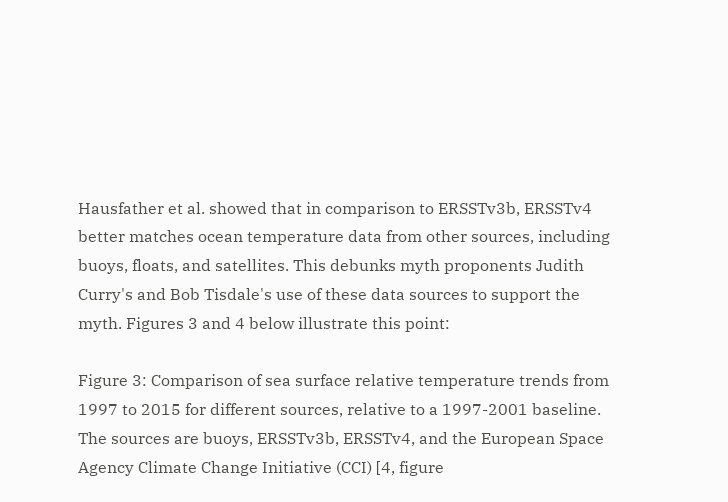Hausfather et al. showed that in comparison to ERSSTv3b, ERSSTv4 better matches ocean temperature data from other sources, including buoys, floats, and satellites. This debunks myth proponents Judith Curry's and Bob Tisdale's use of these data sources to support the myth. Figures 3 and 4 below illustrate this point:

Figure 3: Comparison of sea surface relative temperature trends from 1997 to 2015 for different sources, relative to a 1997-2001 baseline. The sources are buoys, ERSSTv3b, ERSSTv4, and the European Space Agency Climate Change Initiative (CCI) [4, figure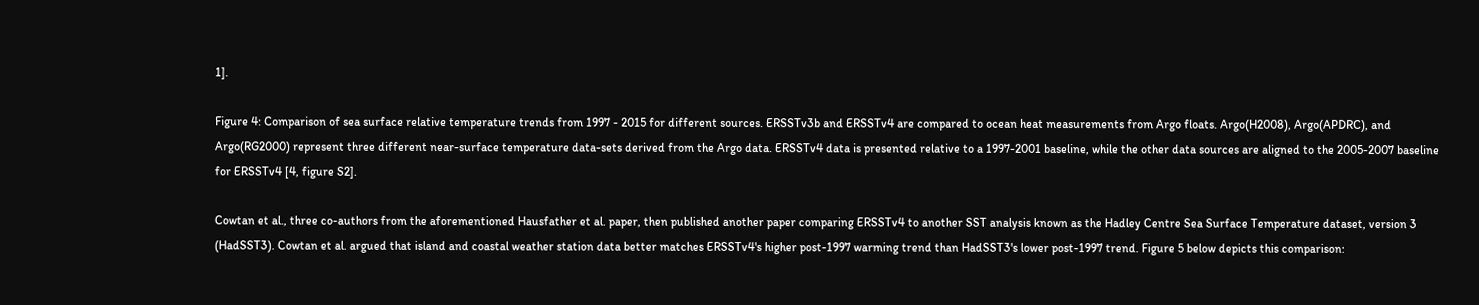1].

Figure 4: Comparison of sea surface relative temperature trends from 1997 - 2015 for different sources. ERSSTv3b and ERSSTv4 are compared to ocean heat measurements from Argo floats. Argo(H2008), Argo(APDRC), and Argo(RG2000) represent three different near-surface temperature data-sets derived from the Argo data. ERSSTv4 data is presented relative to a 1997-2001 baseline, while the other data sources are aligned to the 2005-2007 baseline for ERSSTv4 [4, figure S2].

Cowtan et al., three co-authors from the aforementioned Hausfather et al. paper, then published another paper comparing ERSSTv4 to another SST analysis known as the Hadley Centre Sea Surface Temperature dataset, version 3 (HadSST3). Cowtan et al. argued that island and coastal weather station data better matches ERSSTv4's higher post-1997 warming trend than HadSST3's lower post-1997 trend. Figure 5 below depicts this comparison: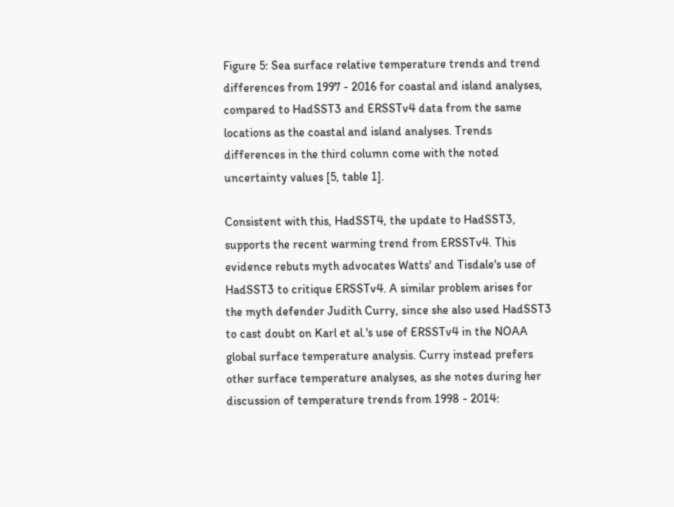Figure 5: Sea surface relative temperature trends and trend differences from 1997 - 2016 for coastal and island analyses, compared to HadSST3 and ERSSTv4 data from the same locations as the coastal and island analyses. Trends differences in the third column come with the noted uncertainty values [5, table 1].

Consistent with this, HadSST4, the update to HadSST3, supports the recent warming trend from ERSSTv4. This evidence rebuts myth advocates Watts' and Tisdale's use of HadSST3 to critique ERSSTv4. A similar problem arises for the myth defender Judith Curry, since she also used HadSST3 to cast doubt on Karl et al.'s use of ERSSTv4 in the NOAA global surface temperature analysis. Curry instead prefers other surface temperature analyses, as she notes during her discussion of temperature trends from 1998 - 2014: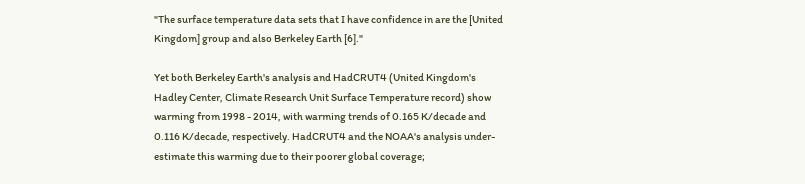"The surface temperature data sets that I have confidence in are the [United Kingdom] group and also Berkeley Earth [6]."

Yet both Berkeley Earth's analysis and HadCRUT4 (United Kingdom's Hadley Center, Climate Research Unit Surface Temperature record) show warming from 1998 - 2014, with warming trends of 0.165 K/decade and 0.116 K/decade, respectively. HadCRUT4 and the NOAA's analysis under-estimate this warming due to their poorer global coverage;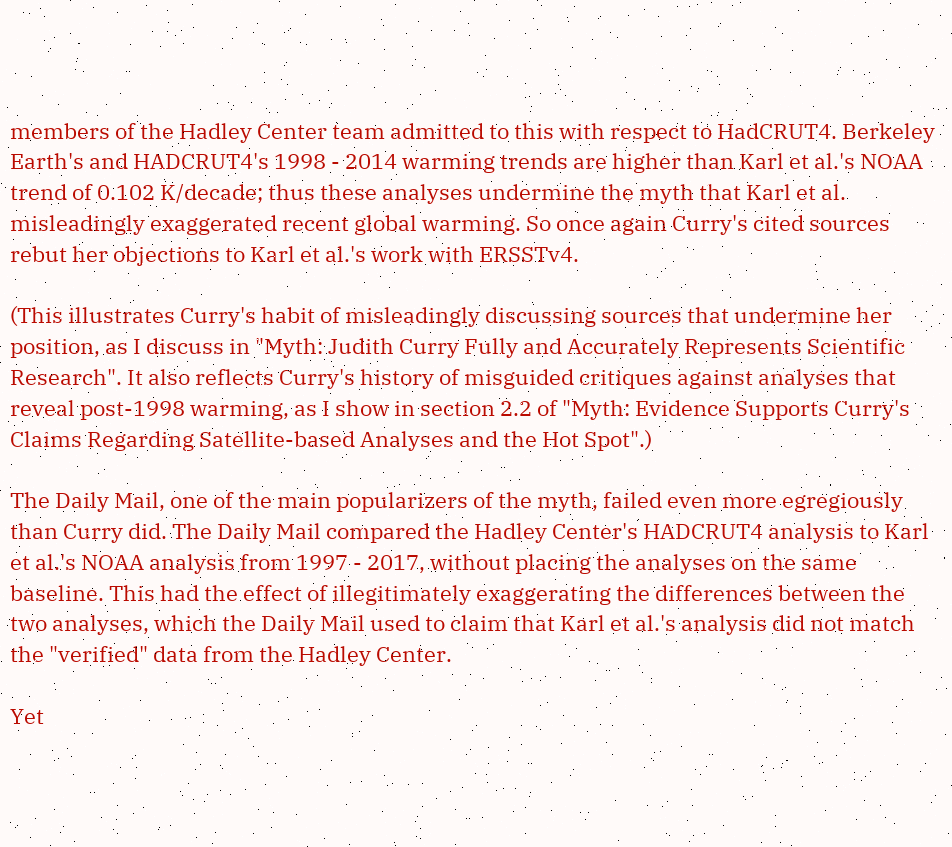members of the Hadley Center team admitted to this with respect to HadCRUT4. Berkeley Earth's and HADCRUT4's 1998 - 2014 warming trends are higher than Karl et al.'s NOAA trend of 0.102 K/decade; thus these analyses undermine the myth that Karl et al. misleadingly exaggerated recent global warming. So once again Curry's cited sources rebut her objections to Karl et al.'s work with ERSSTv4.

(This illustrates Curry's habit of misleadingly discussing sources that undermine her position, as I discuss in "Myth: Judith Curry Fully and Accurately Represents Scientific Research". It also reflects Curry's history of misguided critiques against analyses that reveal post-1998 warming, as I show in section 2.2 of "Myth: Evidence Supports Curry's Claims Regarding Satellite-based Analyses and the Hot Spot".)

The Daily Mail, one of the main popularizers of the myth, failed even more egregiously than Curry did. The Daily Mail compared the Hadley Center's HADCRUT4 analysis to Karl et al.'s NOAA analysis from 1997 - 2017, without placing the analyses on the same baseline. This had the effect of illegitimately exaggerating the differences between the two analyses, which the Daily Mail used to claim that Karl et al.'s analysis did not match the "verified" data from the Hadley Center.

Yet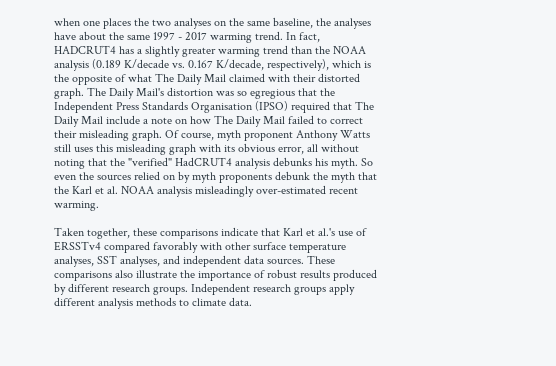when one places the two analyses on the same baseline, the analyses have about the same 1997 - 2017 warming trend. In fact, HADCRUT4 has a slightly greater warming trend than the NOAA analysis (0.189 K/decade vs. 0.167 K/decade, respectively), which is the opposite of what The Daily Mail claimed with their distorted graph. The Daily Mail's distortion was so egregious that the Independent Press Standards Organisation (IPSO) required that The Daily Mail include a note on how The Daily Mail failed to correct their misleading graph. Of course, myth proponent Anthony Watts still uses this misleading graph with its obvious error, all without noting that the "verified" HadCRUT4 analysis debunks his myth. So even the sources relied on by myth proponents debunk the myth that the Karl et al. NOAA analysis misleadingly over-estimated recent warming.

Taken together, these comparisons indicate that Karl et al.'s use of ERSSTv4 compared favorably with other surface temperature analyses, SST analyses, and independent data sources. These comparisons also illustrate the importance of robust results produced by different research groups. Independent research groups apply different analysis methods to climate data.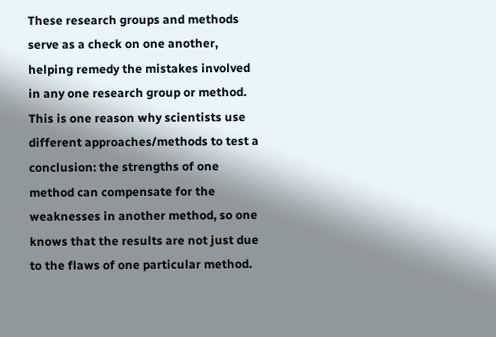These research groups and methods serve as a check on one another, helping remedy the mistakes involved in any one research group or method. This is one reason why scientists use different approaches/methods to test a conclusion: the strengths of one method can compensate for the weaknesses in another method, so one knows that the results are not just due to the flaws of one particular method.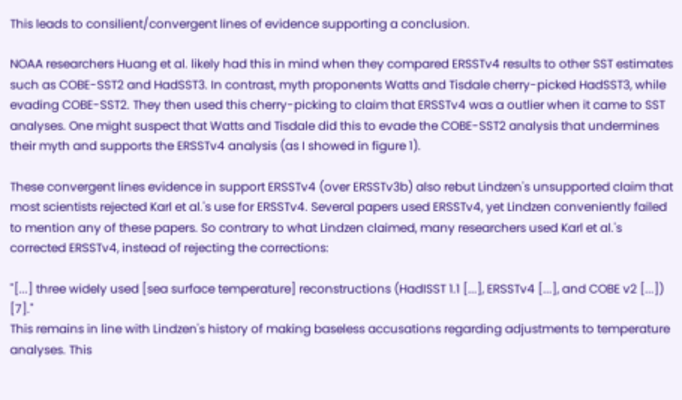This leads to consilient/convergent lines of evidence supporting a conclusion.

NOAA researchers Huang et al. likely had this in mind when they compared ERSSTv4 results to other SST estimates such as COBE-SST2 and HadSST3. In contrast, myth proponents Watts and Tisdale cherry-picked HadSST3, while evading COBE-SST2. They then used this cherry-picking to claim that ERSSTv4 was a outlier when it came to SST analyses. One might suspect that Watts and Tisdale did this to evade the COBE-SST2 analysis that undermines their myth and supports the ERSSTv4 analysis (as I showed in figure 1).

These convergent lines evidence in support ERSSTv4 (over ERSSTv3b) also rebut Lindzen's unsupported claim that most scientists rejected Karl et al.'s use for ERSSTv4. Several papers used ERSSTv4, yet Lindzen conveniently failed to mention any of these papers. So contrary to what Lindzen claimed, many researchers used Karl et al.'s corrected ERSSTv4, instead of rejecting the corrections:

"[...] three widely used [sea surface temperature] reconstructions (HadISST 1.1 [...], ERSSTv4 [...], and COBE v2 [...]) [7]."
This remains in line with Lindzen's history of making baseless accusations regarding adjustments to temperature analyses. This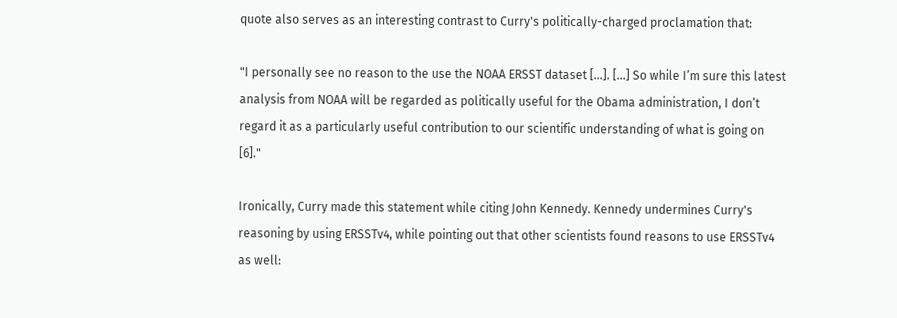quote also serves as an interesting contrast to Curry's politically-charged proclamation that:

"I personally see no reason to the use the NOAA ERSST dataset [...]. [...] So while I’m sure this latest analysis from NOAA will be regarded as politically useful for the Obama administration, I don’t regard it as a particularly useful contribution to our scientific understanding of what is going on [6]."

Ironically, Curry made this statement while citing John Kennedy. Kennedy undermines Curry's reasoning by using ERSSTv4, while pointing out that other scientists found reasons to use ERSSTv4 as well: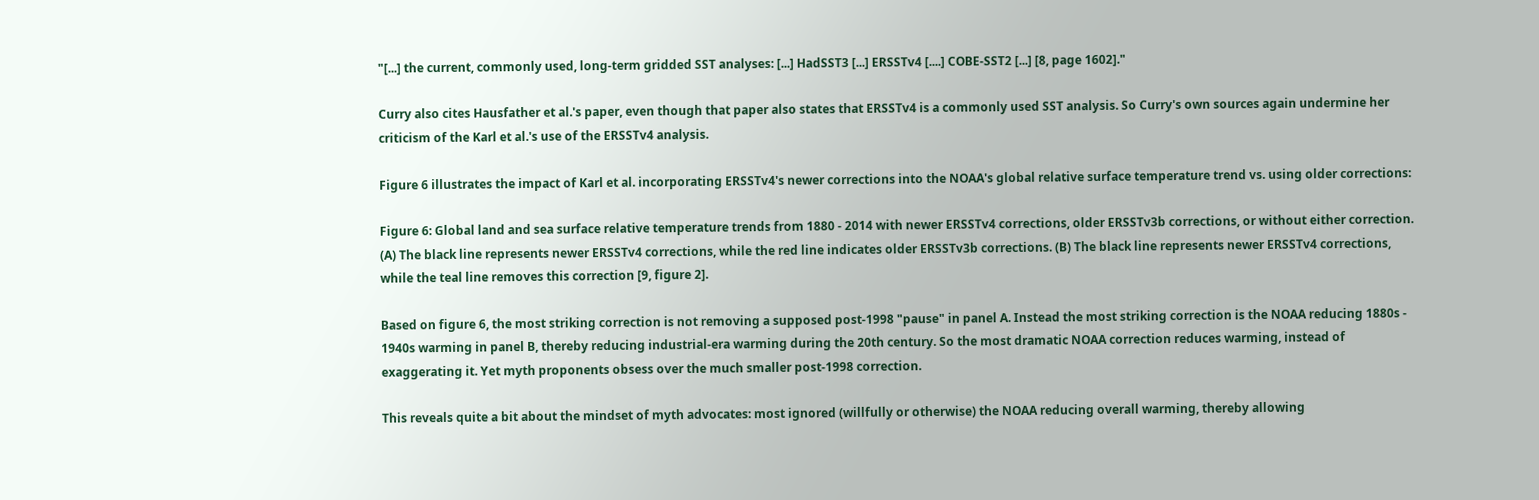"[...] the current, commonly used, long-term gridded SST analyses: [...] HadSST3 [...] ERSSTv4 [....] COBE-SST2 [...] [8, page 1602]."

Curry also cites Hausfather et al.'s paper, even though that paper also states that ERSSTv4 is a commonly used SST analysis. So Curry's own sources again undermine her criticism of the Karl et al.'s use of the ERSSTv4 analysis.

Figure 6 illustrates the impact of Karl et al. incorporating ERSSTv4's newer corrections into the NOAA's global relative surface temperature trend vs. using older corrections:

Figure 6: Global land and sea surface relative temperature trends from 1880 - 2014 with newer ERSSTv4 corrections, older ERSSTv3b corrections, or without either correction. (A) The black line represents newer ERSSTv4 corrections, while the red line indicates older ERSSTv3b corrections. (B) The black line represents newer ERSSTv4 corrections, while the teal line removes this correction [9, figure 2].

Based on figure 6, the most striking correction is not removing a supposed post-1998 "pause" in panel A. Instead the most striking correction is the NOAA reducing 1880s - 1940s warming in panel B, thereby reducing industrial-era warming during the 20th century. So the most dramatic NOAA correction reduces warming, instead of exaggerating it. Yet myth proponents obsess over the much smaller post-1998 correction.

This reveals quite a bit about the mindset of myth advocates: most ignored (willfully or otherwise) the NOAA reducing overall warming, thereby allowing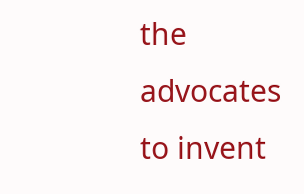the advocates to invent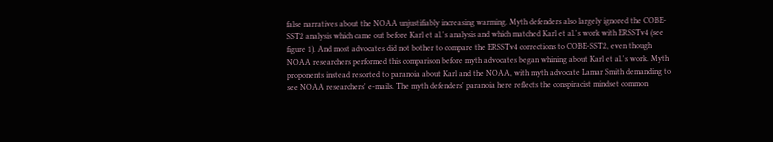false narratives about the NOAA unjustifiably increasing warming. Myth defenders also largely ignored the COBE-SST2 analysis which came out before Karl et al.'s analysis and which matched Karl et al.'s work with ERSSTv4 (see figure 1). And most advocates did not bother to compare the ERSSTv4 corrections to COBE-SST2, even though NOAA researchers performed this comparison before myth advocates began whining about Karl et al.'s work. Myth proponents instead resorted to paranoia about Karl and the NOAA, with myth advocate Lamar Smith demanding to see NOAA researchers' e-mails. The myth defenders' paranoia here reflects the conspiracist mindset common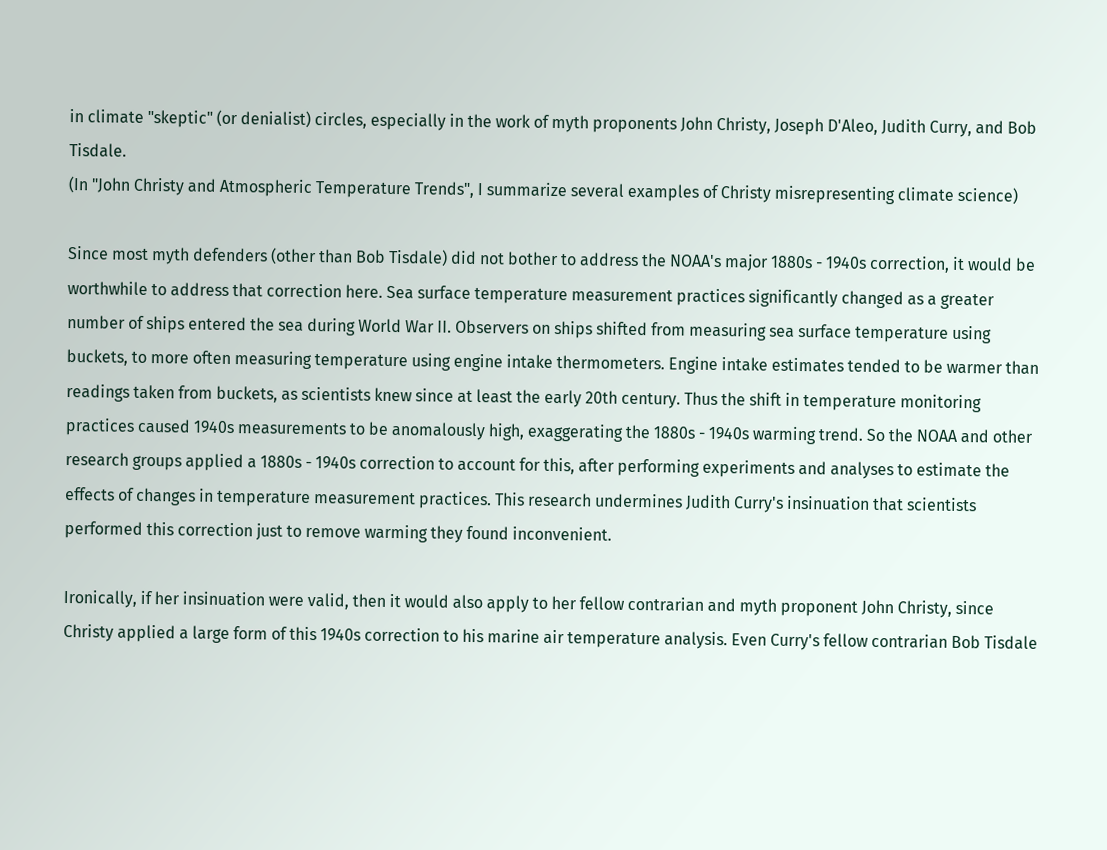in climate "skeptic" (or denialist) circles, especially in the work of myth proponents John Christy, Joseph D'Aleo, Judith Curry, and Bob Tisdale.
(In "John Christy and Atmospheric Temperature Trends", I summarize several examples of Christy misrepresenting climate science)

Since most myth defenders (other than Bob Tisdale) did not bother to address the NOAA's major 1880s - 1940s correction, it would be worthwhile to address that correction here. Sea surface temperature measurement practices significantly changed as a greater number of ships entered the sea during World War II. Observers on ships shifted from measuring sea surface temperature using buckets, to more often measuring temperature using engine intake thermometers. Engine intake estimates tended to be warmer than readings taken from buckets, as scientists knew since at least the early 20th century. Thus the shift in temperature monitoring practices caused 1940s measurements to be anomalously high, exaggerating the 1880s - 1940s warming trend. So the NOAA and other research groups applied a 1880s - 1940s correction to account for this, after performing experiments and analyses to estimate the effects of changes in temperature measurement practices. This research undermines Judith Curry's insinuation that scientists performed this correction just to remove warming they found inconvenient.

Ironically, if her insinuation were valid, then it would also apply to her fellow contrarian and myth proponent John Christy, since Christy applied a large form of this 1940s correction to his marine air temperature analysis. Even Curry's fellow contrarian Bob Tisdale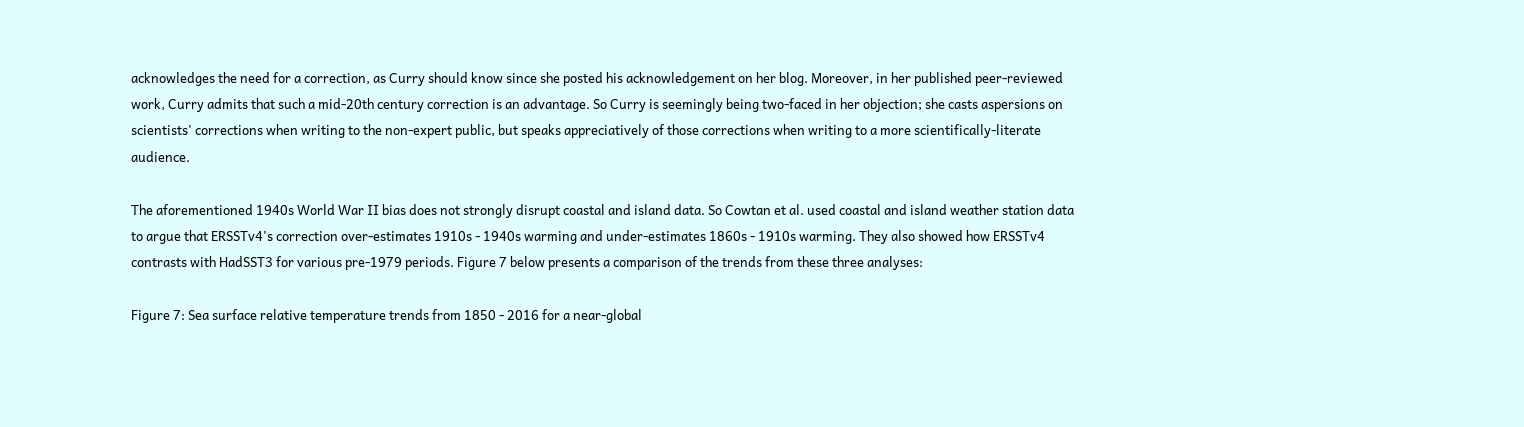acknowledges the need for a correction, as Curry should know since she posted his acknowledgement on her blog. Moreover, in her published peer-reviewed work, Curry admits that such a mid-20th century correction is an advantage. So Curry is seemingly being two-faced in her objection; she casts aspersions on scientists' corrections when writing to the non-expert public, but speaks appreciatively of those corrections when writing to a more scientifically-literate audience.

The aforementioned 1940s World War II bias does not strongly disrupt coastal and island data. So Cowtan et al. used coastal and island weather station data to argue that ERSSTv4's correction over-estimates 1910s - 1940s warming and under-estimates 1860s - 1910s warming. They also showed how ERSSTv4 contrasts with HadSST3 for various pre-1979 periods. Figure 7 below presents a comparison of the trends from these three analyses:

Figure 7: Sea surface relative temperature trends from 1850 - 2016 for a near-global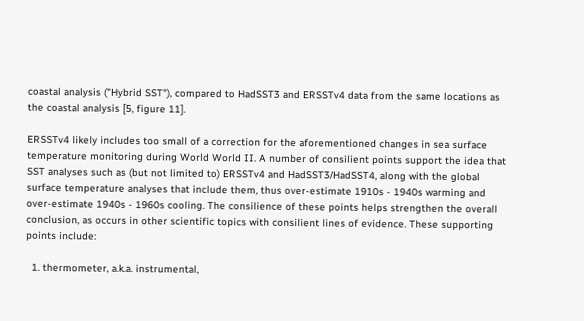coastal analysis ("Hybrid SST"), compared to HadSST3 and ERSSTv4 data from the same locations as the coastal analysis [5, figure 11].

ERSSTv4 likely includes too small of a correction for the aforementioned changes in sea surface temperature monitoring during World World II. A number of consilient points support the idea that SST analyses such as (but not limited to) ERSSTv4 and HadSST3/HadSST4, along with the global surface temperature analyses that include them, thus over-estimate 1910s - 1940s warming and over-estimate 1940s - 1960s cooling. The consilience of these points helps strengthen the overall conclusion, as occurs in other scientific topics with consilient lines of evidence. These supporting points include:

  1. thermometer, a.k.a. instrumental,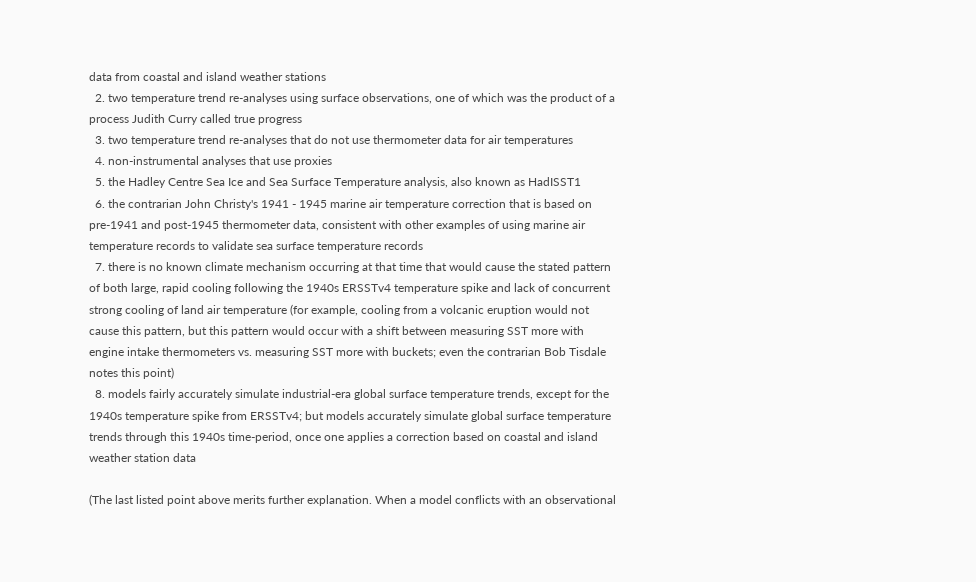data from coastal and island weather stations
  2. two temperature trend re-analyses using surface observations, one of which was the product of a process Judith Curry called true progress
  3. two temperature trend re-analyses that do not use thermometer data for air temperatures
  4. non-instrumental analyses that use proxies
  5. the Hadley Centre Sea Ice and Sea Surface Temperature analysis, also known as HadISST1
  6. the contrarian John Christy's 1941 - 1945 marine air temperature correction that is based on pre-1941 and post-1945 thermometer data, consistent with other examples of using marine air temperature records to validate sea surface temperature records
  7. there is no known climate mechanism occurring at that time that would cause the stated pattern of both large, rapid cooling following the 1940s ERSSTv4 temperature spike and lack of concurrent strong cooling of land air temperature (for example, cooling from a volcanic eruption would not cause this pattern, but this pattern would occur with a shift between measuring SST more with engine intake thermometers vs. measuring SST more with buckets; even the contrarian Bob Tisdale notes this point)
  8. models fairly accurately simulate industrial-era global surface temperature trends, except for the 1940s temperature spike from ERSSTv4; but models accurately simulate global surface temperature trends through this 1940s time-period, once one applies a correction based on coastal and island weather station data

(The last listed point above merits further explanation. When a model conflicts with an observational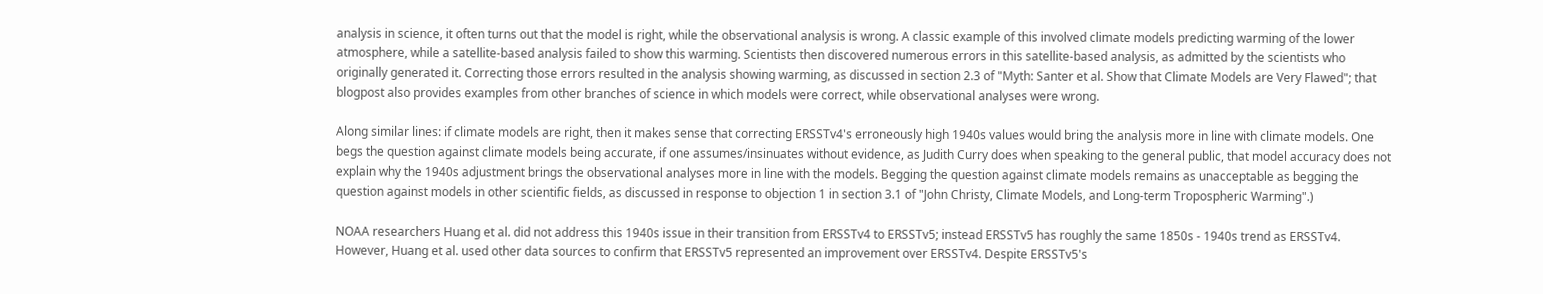analysis in science, it often turns out that the model is right, while the observational analysis is wrong. A classic example of this involved climate models predicting warming of the lower atmosphere, while a satellite-based analysis failed to show this warming. Scientists then discovered numerous errors in this satellite-based analysis, as admitted by the scientists who originally generated it. Correcting those errors resulted in the analysis showing warming, as discussed in section 2.3 of "Myth: Santer et al. Show that Climate Models are Very Flawed"; that blogpost also provides examples from other branches of science in which models were correct, while observational analyses were wrong.

Along similar lines: if climate models are right, then it makes sense that correcting ERSSTv4's erroneously high 1940s values would bring the analysis more in line with climate models. One begs the question against climate models being accurate, if one assumes/insinuates without evidence, as Judith Curry does when speaking to the general public, that model accuracy does not explain why the 1940s adjustment brings the observational analyses more in line with the models. Begging the question against climate models remains as unacceptable as begging the question against models in other scientific fields, as discussed in response to objection 1 in section 3.1 of "John Christy, Climate Models, and Long-term Tropospheric Warming".)

NOAA researchers Huang et al. did not address this 1940s issue in their transition from ERSSTv4 to ERSSTv5; instead ERSSTv5 has roughly the same 1850s - 1940s trend as ERSSTv4. However, Huang et al. used other data sources to confirm that ERSSTv5 represented an improvement over ERSSTv4. Despite ERSSTv5's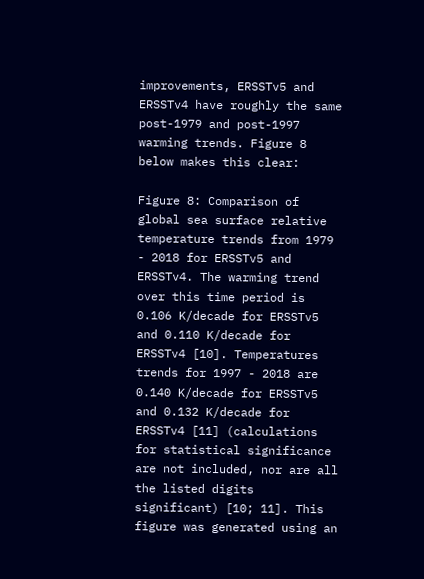improvements, ERSSTv5 and ERSSTv4 have roughly the same post-1979 and post-1997 warming trends. Figure 8 below makes this clear:

Figure 8: Comparison of global sea surface relative temperature trends from 1979 - 2018 for ERSSTv5 and ERSSTv4. The warming trend over this time period is 0.106 K/decade for ERSSTv5 and 0.110 K/decade for ERSSTv4 [10]. Temperatures trends for 1997 - 2018 are 0.140 K/decade for ERSSTv5 and 0.132 K/decade for ERSSTv4 [11] (calculations for statistical significance are not included, nor are all the listed digits significant) [10; 11]. This figure was generated using an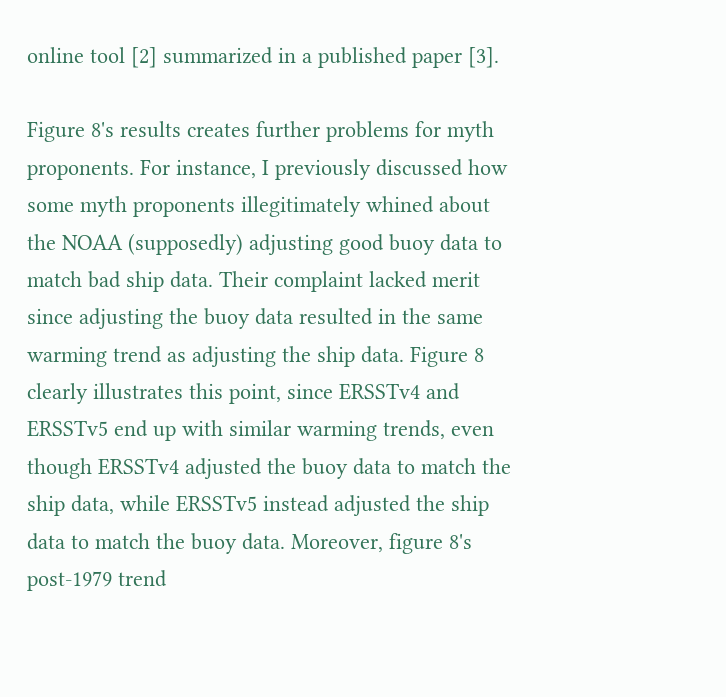online tool [2] summarized in a published paper [3].

Figure 8's results creates further problems for myth proponents. For instance, I previously discussed how some myth proponents illegitimately whined about the NOAA (supposedly) adjusting good buoy data to match bad ship data. Their complaint lacked merit since adjusting the buoy data resulted in the same warming trend as adjusting the ship data. Figure 8 clearly illustrates this point, since ERSSTv4 and ERSSTv5 end up with similar warming trends, even though ERSSTv4 adjusted the buoy data to match the ship data, while ERSSTv5 instead adjusted the ship data to match the buoy data. Moreover, figure 8's post-1979 trend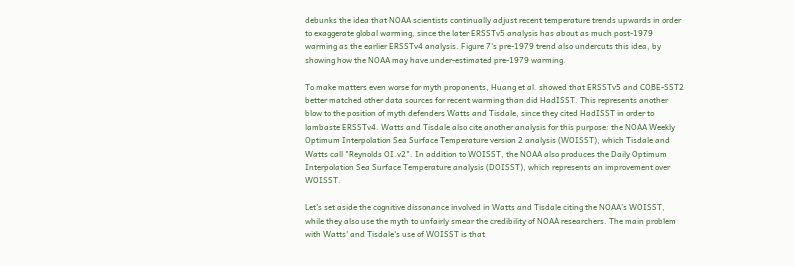debunks the idea that NOAA scientists continually adjust recent temperature trends upwards in order to exaggerate global warming, since the later ERSSTv5 analysis has about as much post-1979 warming as the earlier ERSSTv4 analysis. Figure 7's pre-1979 trend also undercuts this idea, by showing how the NOAA may have under-estimated pre-1979 warming.

To make matters even worse for myth proponents, Huang et al. showed that ERSSTv5 and COBE-SST2 better matched other data sources for recent warming than did HadISST. This represents another blow to the position of myth defenders Watts and Tisdale, since they cited HadISST in order to lambaste ERSSTv4. Watts and Tisdale also cite another analysis for this purpose: the NOAA Weekly Optimum Interpolation Sea Surface Temperature version 2 analysis (WOISST), which Tisdale and Watts call "Reynolds OI.v2". In addition to WOISST, the NOAA also produces the Daily Optimum Interpolation Sea Surface Temperature analysis (DOISST), which represents an improvement over WOISST.

Let's set aside the cognitive dissonance involved in Watts and Tisdale citing the NOAA's WOISST, while they also use the myth to unfairly smear the credibility of NOAA researchers. The main problem with Watts' and Tisdale's use of WOISST is that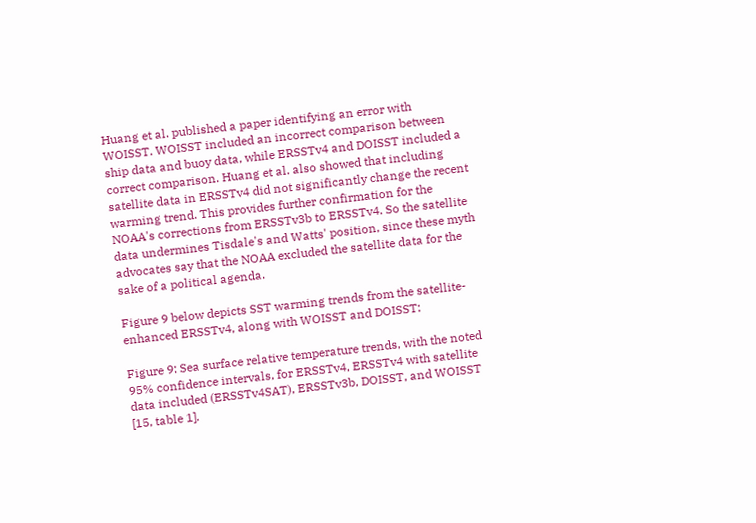Huang et al. published a paper identifying an error with WOISST. WOISST included an incorrect comparison between ship data and buoy data, while ERSSTv4 and DOISST included a correct comparison. Huang et al. also showed that including satellite data in ERSSTv4 did not significantly change the recent warming trend. This provides further confirmation for the NOAA's corrections from ERSSTv3b to ERSSTv4. So the satellite data undermines Tisdale's and Watts' position, since these myth advocates say that the NOAA excluded the satellite data for the sake of a political agenda.

Figure 9 below depicts SST warming trends from the satellite-enhanced ERSSTv4, along with WOISST and DOISST:

Figure 9: Sea surface relative temperature trends, with the noted 95% confidence intervals, for ERSSTv4, ERSSTv4 with satellite data included (ERSSTv4SAT), ERSSTv3b, DOISST, and WOISST [15, table 1].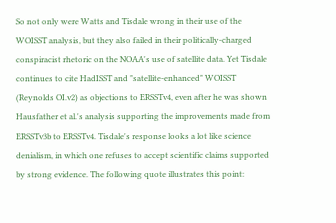So not only were Watts and Tisdale wrong in their use of the WOISST analysis, but they also failed in their politically-charged conspiracist rhetoric on the NOAA's use of satellite data. Yet Tisdale continues to cite HadISST and "satellite-enhanced" WOISST (Reynolds OI.v2) as objections to ERSSTv4, even after he was shown Hausfather et al.'s analysis supporting the improvements made from ERSSTv3b to ERSSTv4. Tisdale's response looks a lot like science denialism, in which one refuses to accept scientific claims supported by strong evidence. The following quote illustrates this point: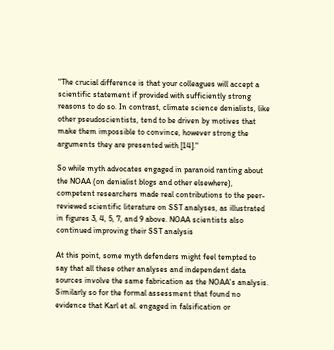"The crucial difference is that your colleagues will accept a scientific statement if provided with sufficiently strong reasons to do so. In contrast, climate science denialists, like other pseudoscientists, tend to be driven by motives that make them impossible to convince, however strong the arguments they are presented with [14]."

So while myth advocates engaged in paranoid ranting about the NOAA (on denialist blogs and other elsewhere), competent researchers made real contributions to the peer-reviewed scientific literature on SST analyses, as illustrated in figures 3, 4, 5, 7, and 9 above. NOAA scientists also continued improving their SST analysis

At this point, some myth defenders might feel tempted to say that all these other analyses and independent data sources involve the same fabrication as the NOAA's analysis. Similarly so for the formal assessment that found no evidence that Karl et al. engaged in falsification or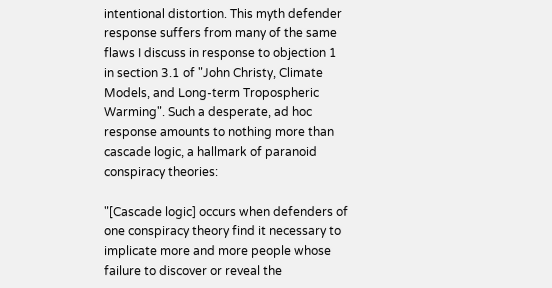intentional distortion. This myth defender response suffers from many of the same flaws I discuss in response to objection 1 in section 3.1 of "John Christy, Climate Models, and Long-term Tropospheric Warming". Such a desperate, ad hoc response amounts to nothing more than cascade logic, a hallmark of paranoid conspiracy theories:

"[Cascade logic] occurs when defenders of one conspiracy theory find it necessary to implicate more and more people whose failure to discover or reveal the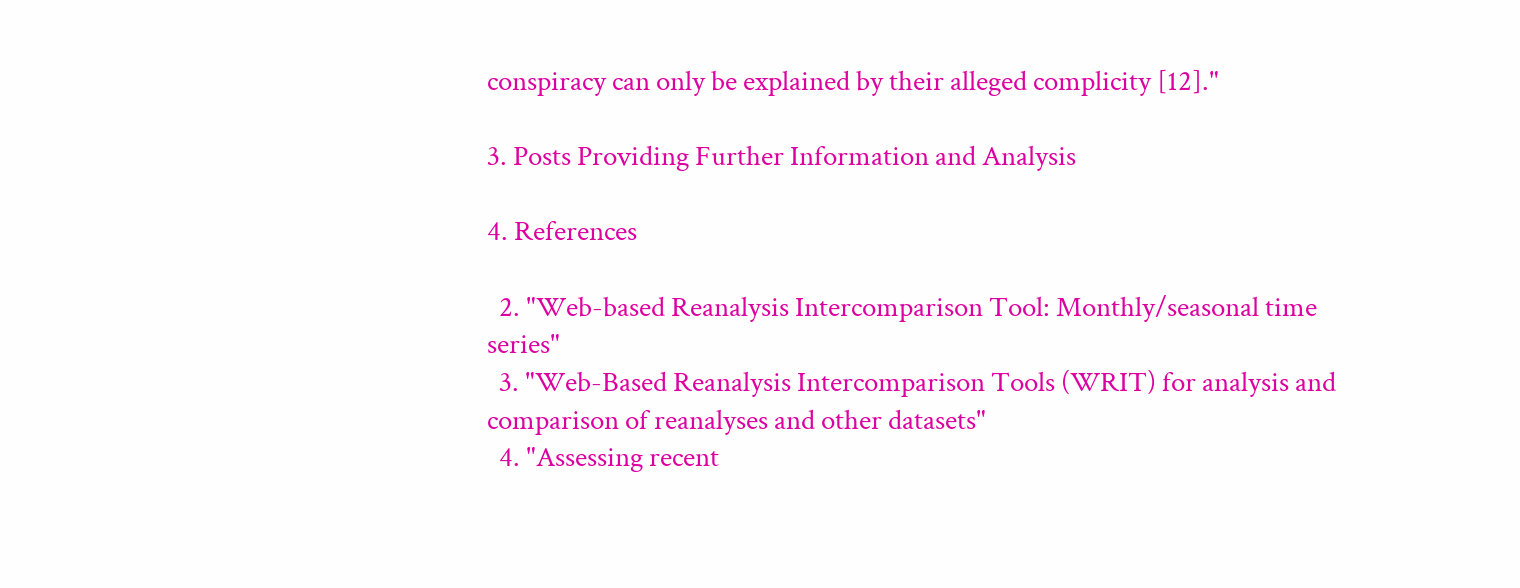conspiracy can only be explained by their alleged complicity [12]."

3. Posts Providing Further Information and Analysis

4. References

  2. "Web-based Reanalysis Intercomparison Tool: Monthly/seasonal time series"
  3. "Web-Based Reanalysis Intercomparison Tools (WRIT) for analysis and comparison of reanalyses and other datasets"
  4. "Assessing recent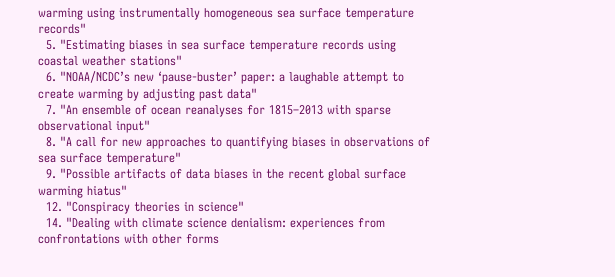warming using instrumentally homogeneous sea surface temperature records"
  5. "Estimating biases in sea surface temperature records using coastal weather stations"
  6. "NOAA/NCDC’s new ‘pause-buster’ paper: a laughable attempt to create warming by adjusting past data"
  7. "An ensemble of ocean reanalyses for 1815–2013 with sparse observational input"
  8. "A call for new approaches to quantifying biases in observations of sea surface temperature"
  9. "Possible artifacts of data biases in the recent global surface warming hiatus"
  12. "Conspiracy theories in science"
  14. "Dealing with climate science denialism: experiences from confrontations with other forms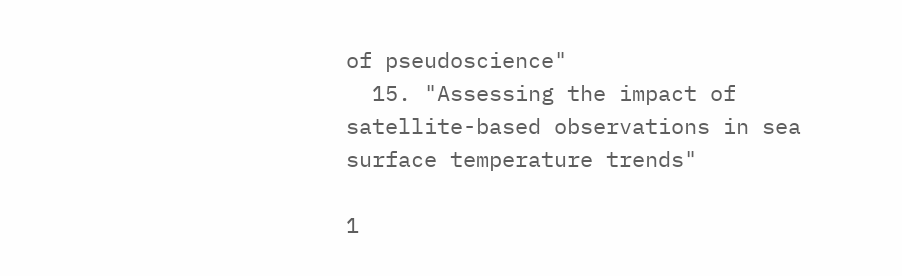of pseudoscience"
  15. "Assessing the impact of satellite-based observations in sea surface temperature trends"

1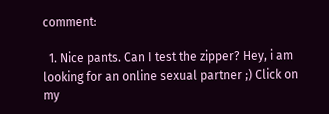comment:

  1. Nice pants. Can I test the zipper? Hey, i am looking for an online sexual partner ;) Click on my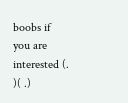boobs if you are interested (. )( .)